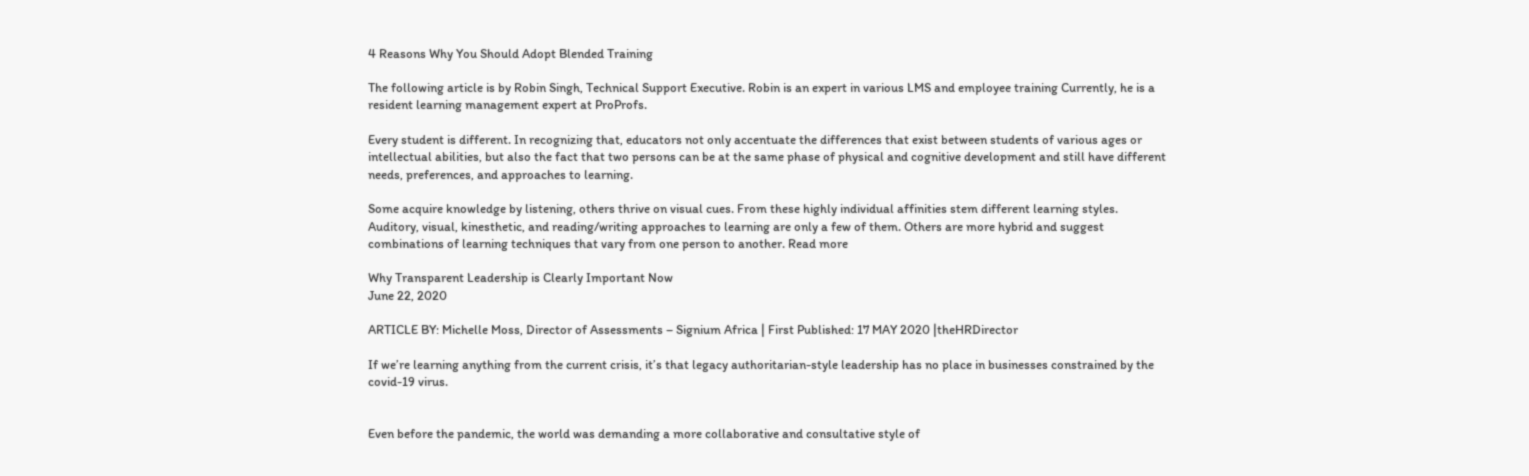4 Reasons Why You Should Adopt Blended Training

The following article is by Robin Singh, Technical Support Executive. Robin is an expert in various LMS and employee training Currently, he is a resident learning management expert at ProProfs.

Every student is different. In recognizing that, educators not only accentuate the differences that exist between students of various ages or intellectual abilities, but also the fact that two persons can be at the same phase of physical and cognitive development and still have different needs, preferences, and approaches to learning.

Some acquire knowledge by listening, others thrive on visual cues. From these highly individual affinities stem different learning styles. Auditory, visual, kinesthetic, and reading/writing approaches to learning are only a few of them. Others are more hybrid and suggest combinations of learning techniques that vary from one person to another. Read more

Why Transparent Leadership is Clearly Important Now
June 22, 2020

ARTICLE BY: Michelle Moss, Director of Assessments – Signium Africa | First Published: 17 MAY 2020 |theHRDirector

If we’re learning anything from the current crisis, it’s that legacy authoritarian-style leadership has no place in businesses constrained by the covid-19 virus.


Even before the pandemic, the world was demanding a more collaborative and consultative style of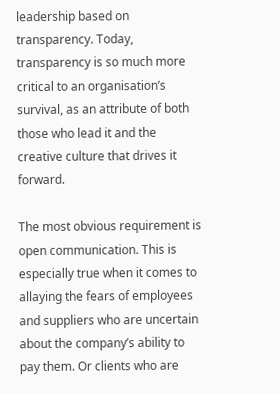leadership based on transparency. Today, transparency is so much more critical to an organisation’s survival, as an attribute of both those who lead it and the creative culture that drives it forward.

The most obvious requirement is open communication. This is especially true when it comes to allaying the fears of employees and suppliers who are uncertain about the company’s ability to pay them. Or clients who are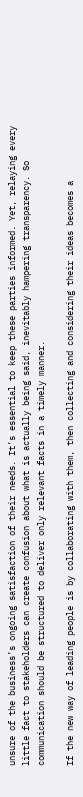unsure of the business’s ongoing satisfaction of their needs. It’s essential to keep these parties informed. Yet, relaying every little fact to stakeholders can create confusion about what is actually being said, inevitably hampering transparency. So communication should be structured to deliver only relevant facts in a timely manner.

If the new way of leading people is by collaborating with them, then collecting and considering their ideas becomes a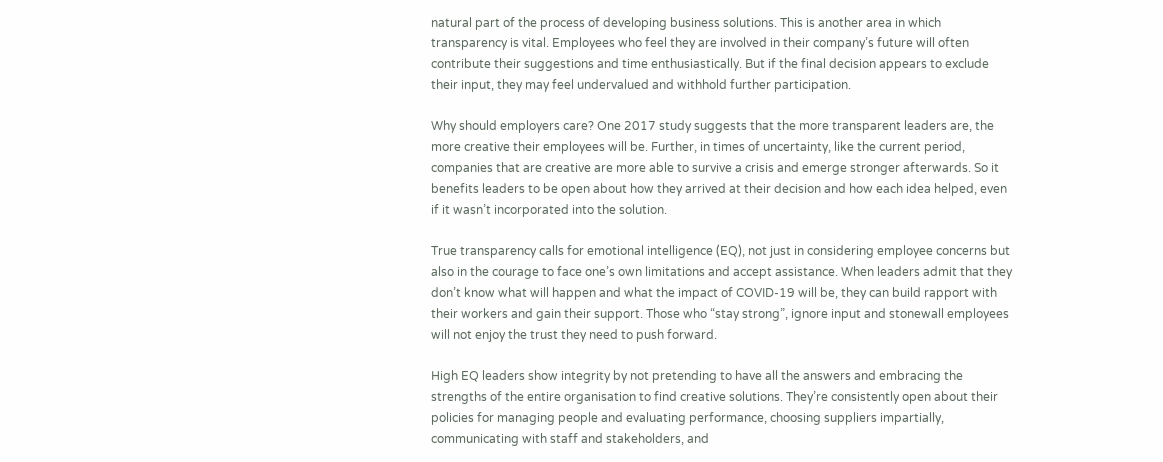natural part of the process of developing business solutions. This is another area in which transparency is vital. Employees who feel they are involved in their company’s future will often contribute their suggestions and time enthusiastically. But if the final decision appears to exclude their input, they may feel undervalued and withhold further participation.

Why should employers care? One 2017 study suggests that the more transparent leaders are, the more creative their employees will be. Further, in times of uncertainty, like the current period, companies that are creative are more able to survive a crisis and emerge stronger afterwards. So it benefits leaders to be open about how they arrived at their decision and how each idea helped, even if it wasn’t incorporated into the solution.

True transparency calls for emotional intelligence (EQ), not just in considering employee concerns but also in the courage to face one’s own limitations and accept assistance. When leaders admit that they don’t know what will happen and what the impact of COVID-19 will be, they can build rapport with their workers and gain their support. Those who “stay strong”, ignore input and stonewall employees will not enjoy the trust they need to push forward.

High EQ leaders show integrity by not pretending to have all the answers and embracing the strengths of the entire organisation to find creative solutions. They’re consistently open about their policies for managing people and evaluating performance, choosing suppliers impartially, communicating with staff and stakeholders, and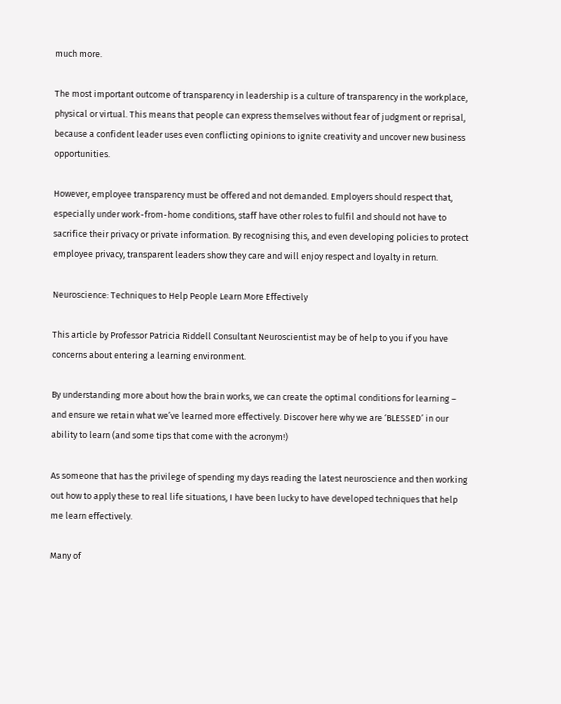much more.

The most important outcome of transparency in leadership is a culture of transparency in the workplace, physical or virtual. This means that people can express themselves without fear of judgment or reprisal, because a confident leader uses even conflicting opinions to ignite creativity and uncover new business opportunities.

However, employee transparency must be offered and not demanded. Employers should respect that, especially under work-from-home conditions, staff have other roles to fulfil and should not have to sacrifice their privacy or private information. By recognising this, and even developing policies to protect employee privacy, transparent leaders show they care and will enjoy respect and loyalty in return.

Neuroscience: Techniques to Help People Learn More Effectively

This article by Professor Patricia Riddell Consultant Neuroscientist may be of help to you if you have concerns about entering a learning environment.

By understanding more about how the brain works, we can create the optimal conditions for learning – and ensure we retain what we’ve learned more effectively. Discover here why we are ‘BLESSED’ in our ability to learn (and some tips that come with the acronym!)

As someone that has the privilege of spending my days reading the latest neuroscience and then working out how to apply these to real life situations, I have been lucky to have developed techniques that help me learn effectively.

Many of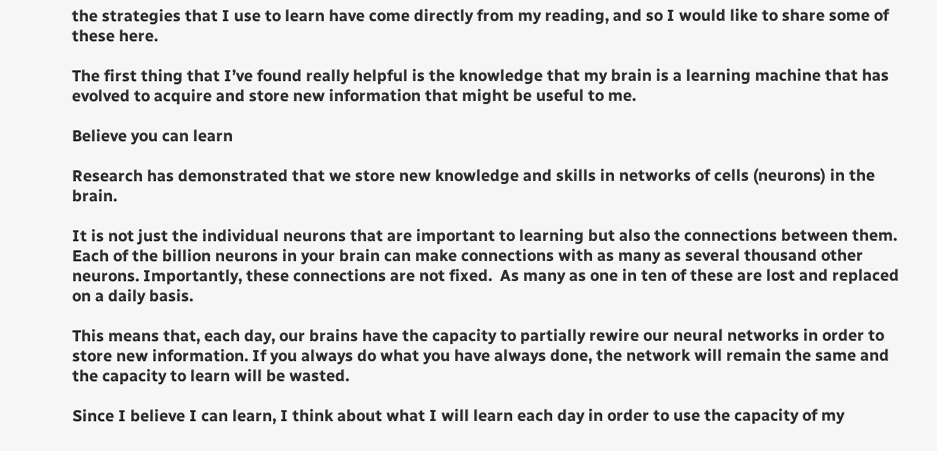the strategies that I use to learn have come directly from my reading, and so I would like to share some of these here.

The first thing that I’ve found really helpful is the knowledge that my brain is a learning machine that has evolved to acquire and store new information that might be useful to me.

Believe you can learn

Research has demonstrated that we store new knowledge and skills in networks of cells (neurons) in the brain.

It is not just the individual neurons that are important to learning but also the connections between them. Each of the billion neurons in your brain can make connections with as many as several thousand other neurons. Importantly, these connections are not fixed.  As many as one in ten of these are lost and replaced on a daily basis.

This means that, each day, our brains have the capacity to partially rewire our neural networks in order to store new information. If you always do what you have always done, the network will remain the same and the capacity to learn will be wasted.

Since I believe I can learn, I think about what I will learn each day in order to use the capacity of my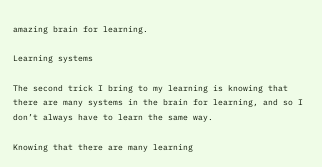amazing brain for learning.

Learning systems

The second trick I bring to my learning is knowing that there are many systems in the brain for learning, and so I don’t always have to learn the same way.

Knowing that there are many learning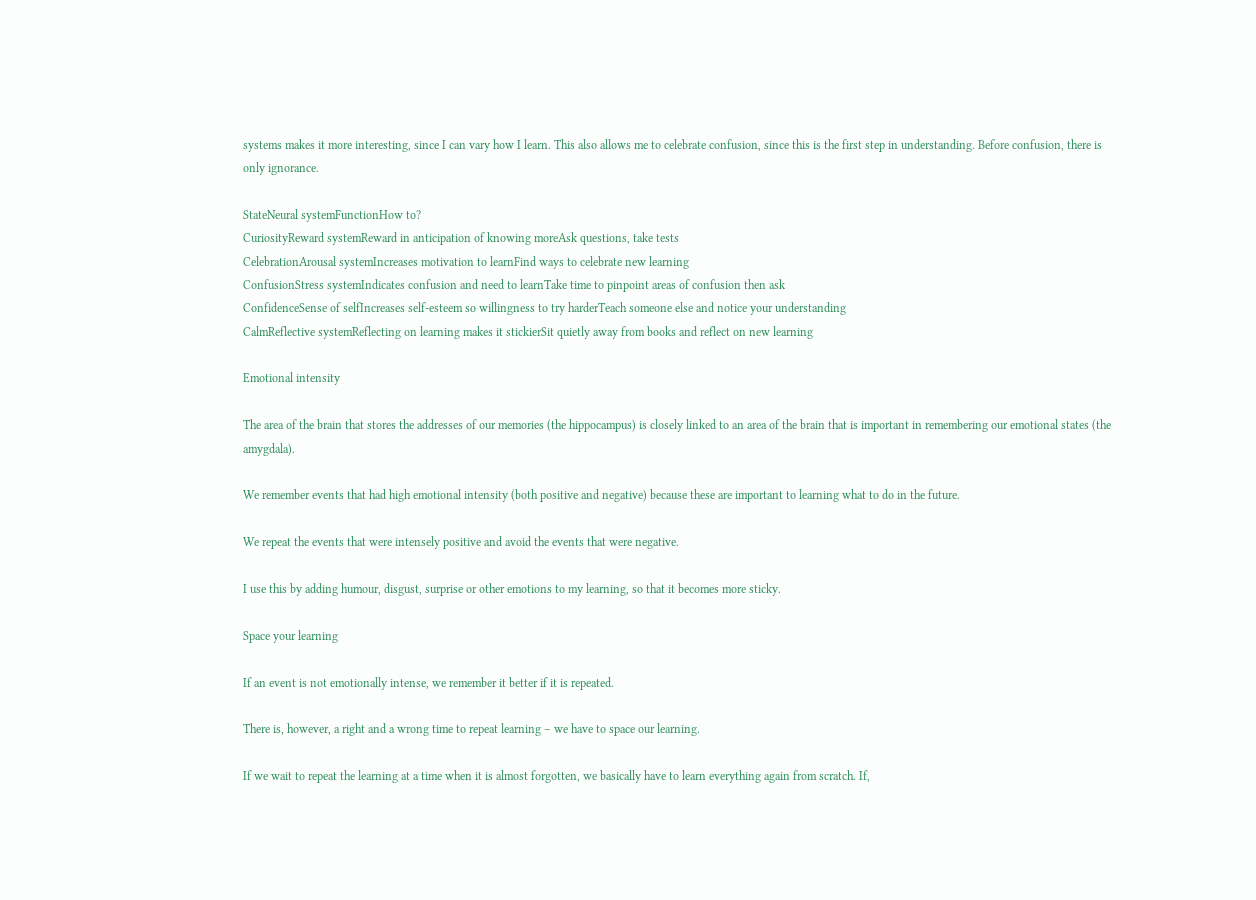systems makes it more interesting, since I can vary how I learn. This also allows me to celebrate confusion, since this is the first step in understanding. Before confusion, there is only ignorance.

StateNeural systemFunctionHow to?
CuriosityReward systemReward in anticipation of knowing moreAsk questions, take tests
CelebrationArousal systemIncreases motivation to learnFind ways to celebrate new learning
ConfusionStress systemIndicates confusion and need to learnTake time to pinpoint areas of confusion then ask
ConfidenceSense of selfIncreases self-esteem so willingness to try harderTeach someone else and notice your understanding
CalmReflective systemReflecting on learning makes it stickierSit quietly away from books and reflect on new learning

Emotional intensity

The area of the brain that stores the addresses of our memories (the hippocampus) is closely linked to an area of the brain that is important in remembering our emotional states (the amygdala).

We remember events that had high emotional intensity (both positive and negative) because these are important to learning what to do in the future.

We repeat the events that were intensely positive and avoid the events that were negative.

I use this by adding humour, disgust, surprise or other emotions to my learning, so that it becomes more sticky.

Space your learning

If an event is not emotionally intense, we remember it better if it is repeated.

There is, however, a right and a wrong time to repeat learning – we have to space our learning.

If we wait to repeat the learning at a time when it is almost forgotten, we basically have to learn everything again from scratch. If,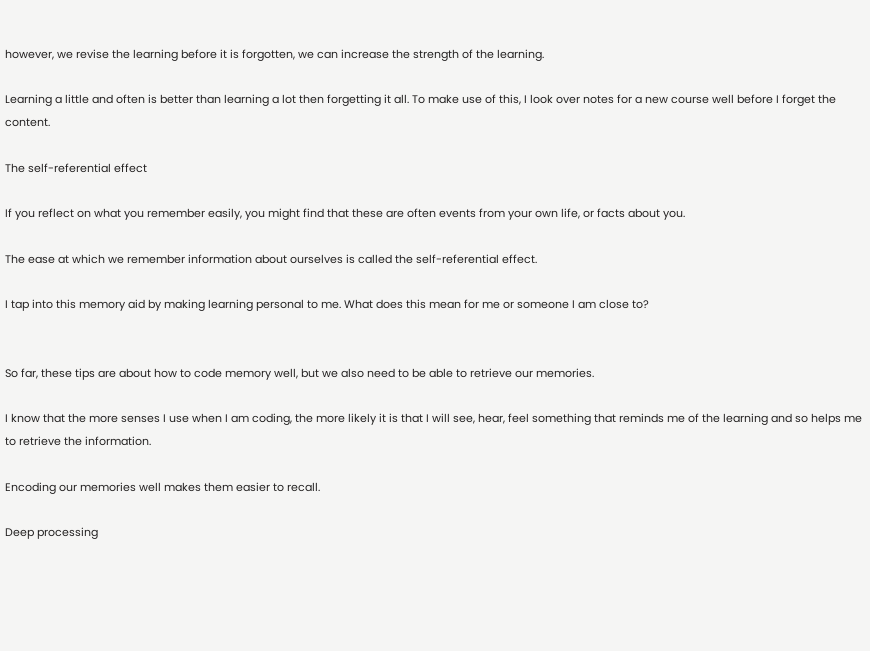however, we revise the learning before it is forgotten, we can increase the strength of the learning.

Learning a little and often is better than learning a lot then forgetting it all. To make use of this, I look over notes for a new course well before I forget the content.

The self-referential effect

If you reflect on what you remember easily, you might find that these are often events from your own life, or facts about you.

The ease at which we remember information about ourselves is called the self-referential effect.

I tap into this memory aid by making learning personal to me. What does this mean for me or someone I am close to?


So far, these tips are about how to code memory well, but we also need to be able to retrieve our memories.

I know that the more senses I use when I am coding, the more likely it is that I will see, hear, feel something that reminds me of the learning and so helps me to retrieve the information.

Encoding our memories well makes them easier to recall.

Deep processing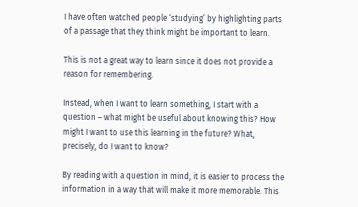I have often watched people ‘studying’ by highlighting parts of a passage that they think might be important to learn.

This is not a great way to learn since it does not provide a reason for remembering.

Instead, when I want to learn something, I start with a question – what might be useful about knowing this? How might I want to use this learning in the future? What, precisely, do I want to know?

By reading with a question in mind, it is easier to process the information in a way that will make it more memorable. This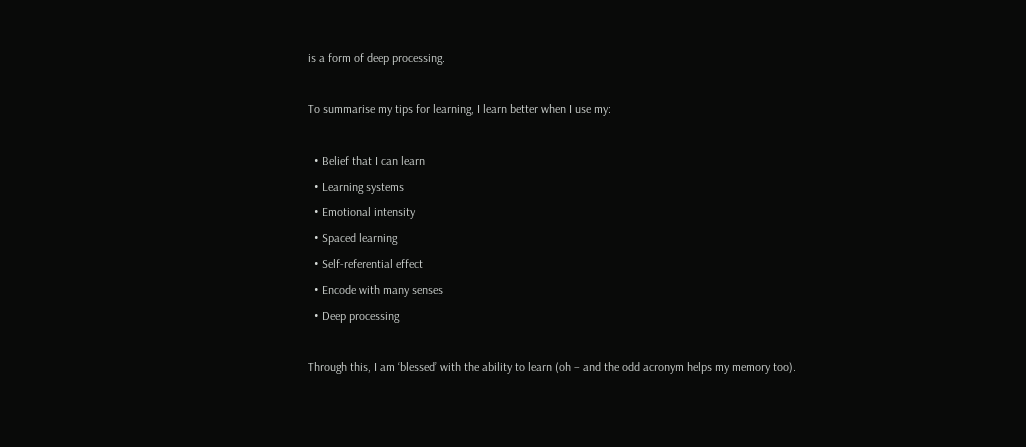is a form of deep processing.

To summarise my tips for learning, I learn better when I use my:

  • Belief that I can learn
  • Learning systems
  • Emotional intensity
  • Spaced learning
  • Self-referential effect
  • Encode with many senses
  • Deep processing

Through this, I am ‘blessed’ with the ability to learn (oh – and the odd acronym helps my memory too).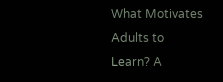What Motivates Adults to Learn? A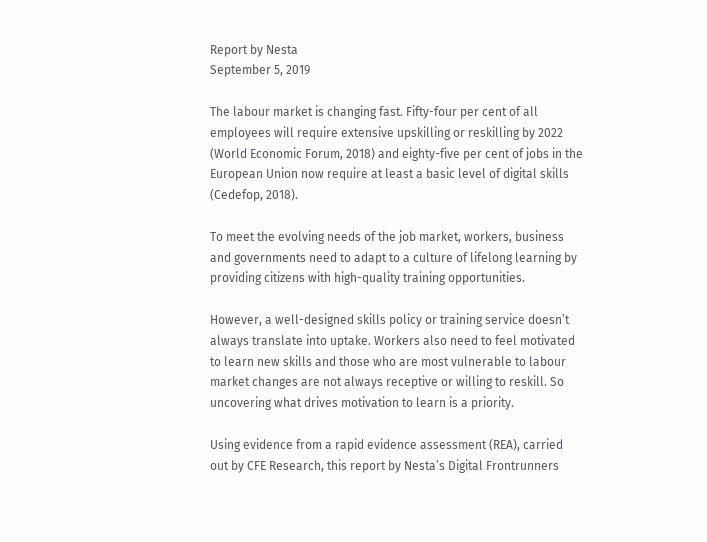Report by Nesta
September 5, 2019

The labour market is changing fast. Fifty-four per cent of all employees will require extensive upskilling or reskilling by 2022 (World Economic Forum, 2018) and eighty-five per cent of jobs in the European Union now require at least a basic level of digital skills (Cedefop, 2018).

To meet the evolving needs of the job market, workers, business and governments need to adapt to a culture of lifelong learning by providing citizens with high-quality training opportunities.

However, a well-designed skills policy or training service doesn’t always translate into uptake. Workers also need to feel motivated to learn new skills and those who are most vulnerable to labour market changes are not always receptive or willing to reskill. So uncovering what drives motivation to learn is a priority.

Using evidence from a rapid evidence assessment (REA), carried out by CFE Research, this report by Nesta’s Digital Frontrunners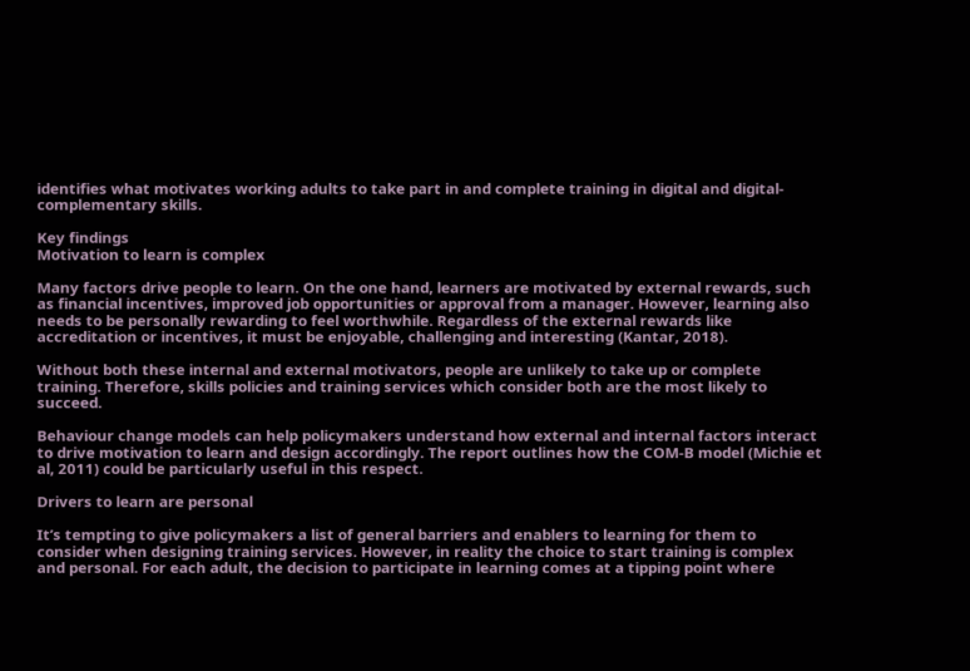identifies what motivates working adults to take part in and complete training in digital and digital-complementary skills.

Key findings
Motivation to learn is complex

Many factors drive people to learn. On the one hand, learners are motivated by external rewards, such as financial incentives, improved job opportunities or approval from a manager. However, learning also needs to be personally rewarding to feel worthwhile. Regardless of the external rewards like accreditation or incentives, it must be enjoyable, challenging and interesting (Kantar, 2018).

Without both these internal and external motivators, people are unlikely to take up or complete training. Therefore, skills policies and training services which consider both are the most likely to succeed.

Behaviour change models can help policymakers understand how external and internal factors interact to drive motivation to learn and design accordingly. The report outlines how the COM-B model (Michie et al, 2011) could be particularly useful in this respect.

Drivers to learn are personal

It’s tempting to give policymakers a list of general barriers and enablers to learning for them to consider when designing training services. However, in reality the choice to start training is complex and personal. For each adult, the decision to participate in learning comes at a tipping point where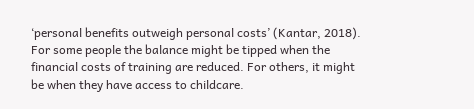‘personal benefits outweigh personal costs’ (Kantar, 2018). For some people the balance might be tipped when the financial costs of training are reduced. For others, it might be when they have access to childcare.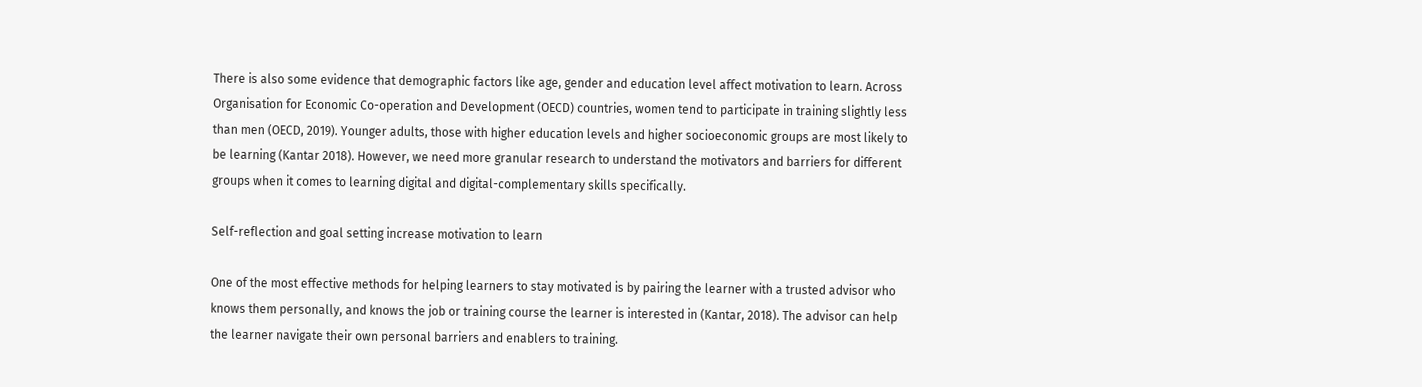There is also some evidence that demographic factors like age, gender and education level affect motivation to learn. Across Organisation for Economic Co-operation and Development (OECD) countries, women tend to participate in training slightly less than men (OECD, 2019). Younger adults, those with higher education levels and higher socioeconomic groups are most likely to be learning (Kantar 2018). However, we need more granular research to understand the motivators and barriers for different groups when it comes to learning digital and digital-complementary skills specifically.

Self-reflection and goal setting increase motivation to learn

One of the most effective methods for helping learners to stay motivated is by pairing the learner with a trusted advisor who knows them personally, and knows the job or training course the learner is interested in (Kantar, 2018). The advisor can help the learner navigate their own personal barriers and enablers to training.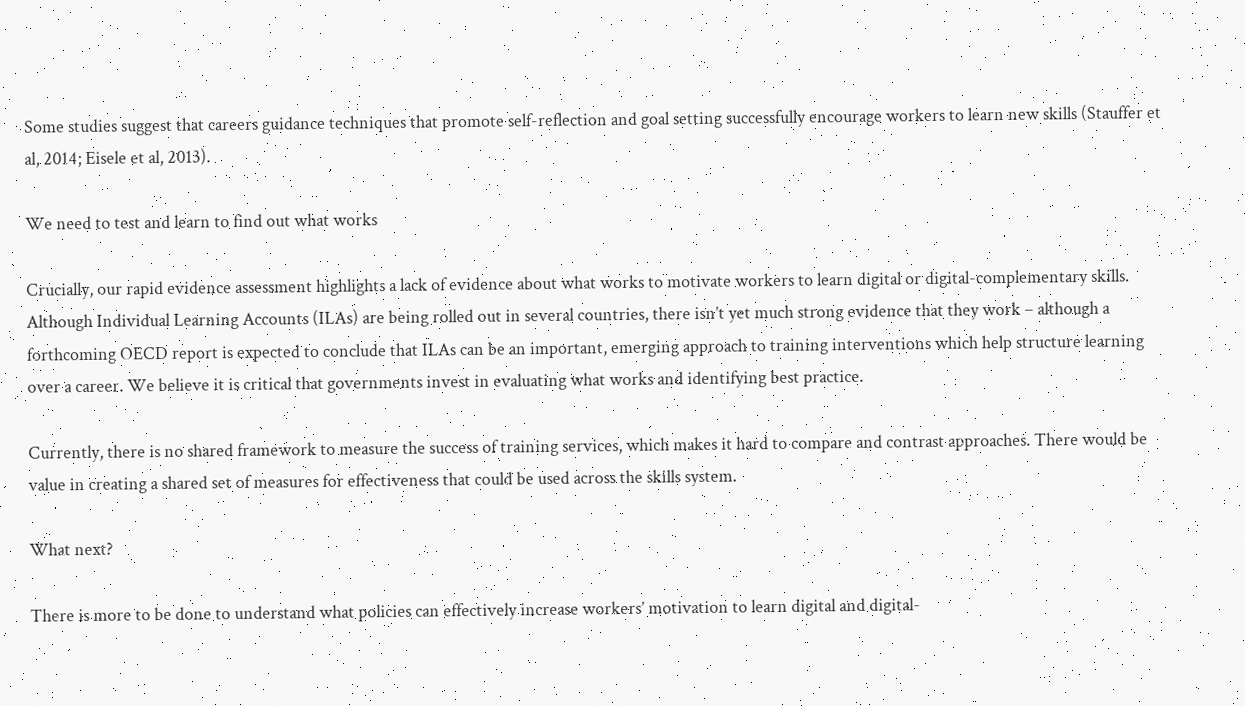Some studies suggest that careers guidance techniques that promote self-reflection and goal setting successfully encourage workers to learn new skills (Stauffer et al, 2014; Eisele et al, 2013).

We need to test and learn to find out what works

Crucially, our rapid evidence assessment highlights a lack of evidence about what works to motivate workers to learn digital or digital-complementary skills. Although Individual Learning Accounts (ILAs) are being rolled out in several countries, there isn’t yet much strong evidence that they work – although a forthcoming OECD report is expected to conclude that ILAs can be an important, emerging approach to training interventions which help structure learning over a career. We believe it is critical that governments invest in evaluating what works and identifying best practice.

Currently, there is no shared framework to measure the success of training services, which makes it hard to compare and contrast approaches. There would be value in creating a shared set of measures for effectiveness that could be used across the skills system.

What next?

There is more to be done to understand what policies can effectively increase workers’ motivation to learn digital and digital-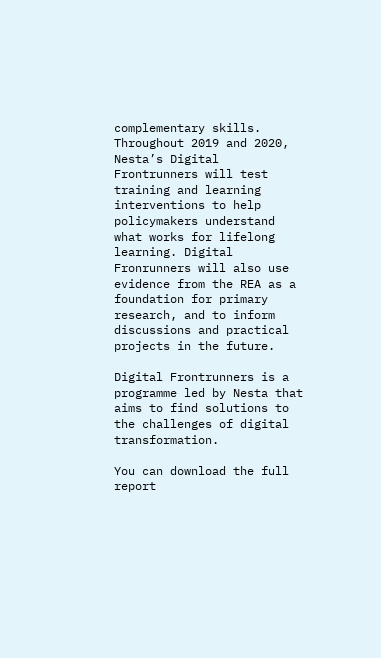complementary skills. Throughout 2019 and 2020, Nesta’s Digital Frontrunners will test training and learning interventions to help policymakers understand what works for lifelong learning. Digital Fronrunners will also use evidence from the REA as a foundation for primary research, and to inform discussions and practical projects in the future.

Digital Frontrunners is a programme led by Nesta that aims to find solutions to the challenges of digital transformation.

You can download the full report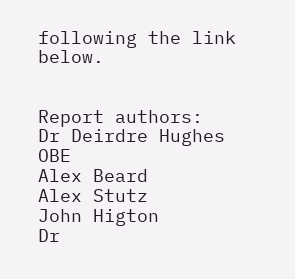following the link below.


Report authors:
Dr Deirdre Hughes OBE
Alex Beard
Alex Stutz
John Higton
Dr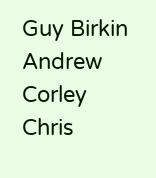Guy Birkin
Andrew Corley
Chris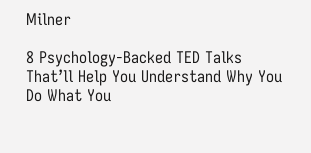Milner

8 Psychology-Backed TED Talks That’ll Help You Understand Why You Do What You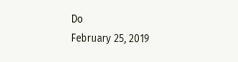Do
February 25, 2019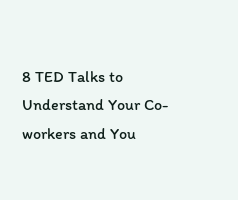8 TED Talks to Understand Your Co-workers and You